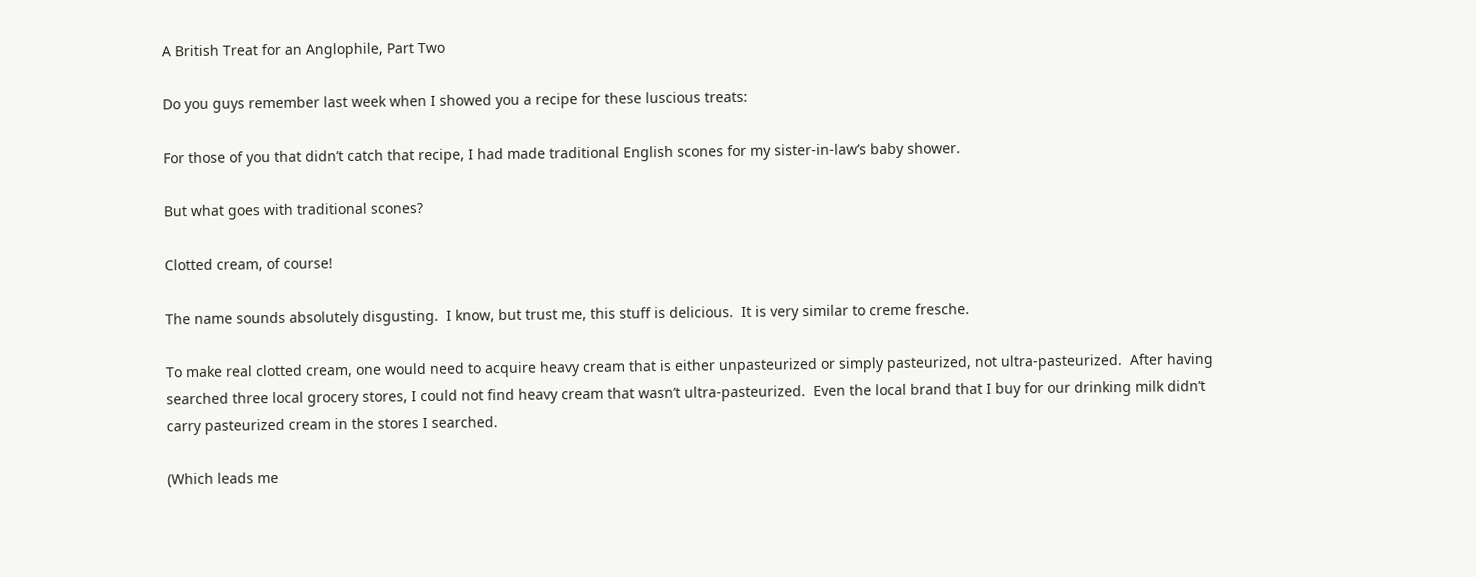A British Treat for an Anglophile, Part Two

Do you guys remember last week when I showed you a recipe for these luscious treats:

For those of you that didn’t catch that recipe, I had made traditional English scones for my sister-in-law’s baby shower.

But what goes with traditional scones?

Clotted cream, of course!

The name sounds absolutely disgusting.  I know, but trust me, this stuff is delicious.  It is very similar to creme fresche.

To make real clotted cream, one would need to acquire heavy cream that is either unpasteurized or simply pasteurized, not ultra-pasteurized.  After having searched three local grocery stores, I could not find heavy cream that wasn’t ultra-pasteurized.  Even the local brand that I buy for our drinking milk didn’t carry pasteurized cream in the stores I searched.

(Which leads me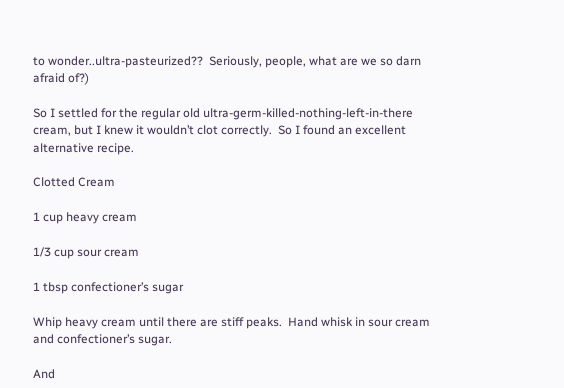to wonder..ultra-pasteurized??  Seriously, people, what are we so darn afraid of?)

So I settled for the regular old ultra-germ-killed-nothing-left-in-there cream, but I knew it wouldn’t clot correctly.  So I found an excellent alternative recipe.

Clotted Cream

1 cup heavy cream

1/3 cup sour cream

1 tbsp confectioner’s sugar

Whip heavy cream until there are stiff peaks.  Hand whisk in sour cream and confectioner’s sugar.

And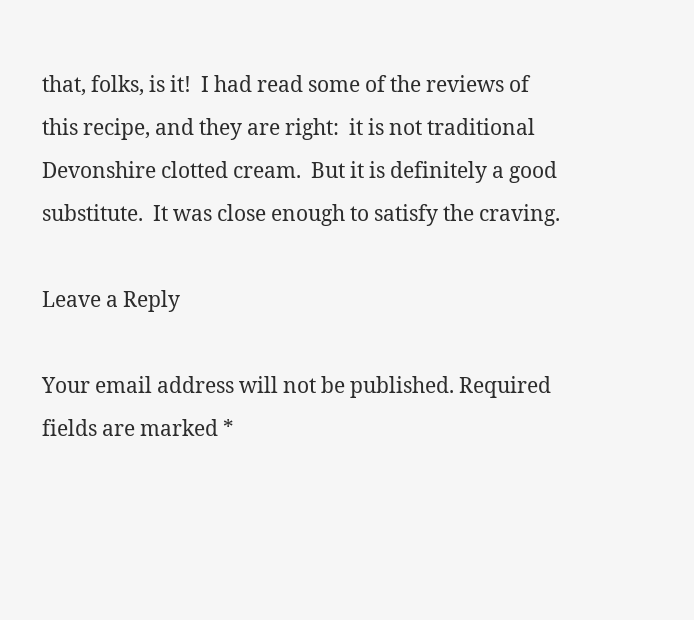that, folks, is it!  I had read some of the reviews of this recipe, and they are right:  it is not traditional Devonshire clotted cream.  But it is definitely a good substitute.  It was close enough to satisfy the craving.

Leave a Reply

Your email address will not be published. Required fields are marked *